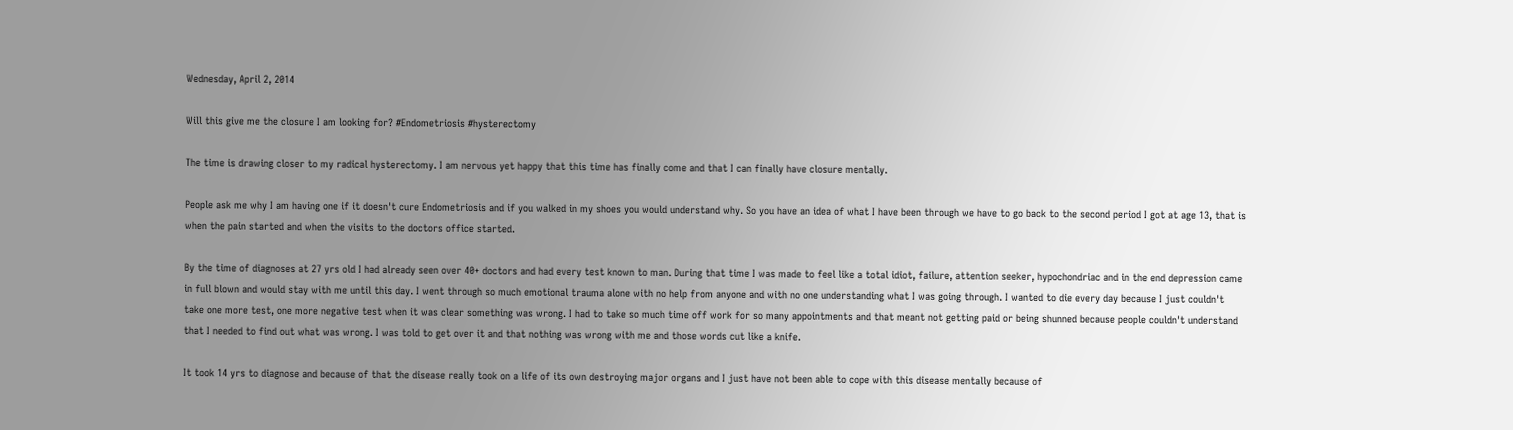Wednesday, April 2, 2014

Will this give me the closure I am looking for? #Endometriosis #hysterectomy

The time is drawing closer to my radical hysterectomy. I am nervous yet happy that this time has finally come and that I can finally have closure mentally.

People ask me why I am having one if it doesn't cure Endometriosis and if you walked in my shoes you would understand why. So you have an idea of what I have been through we have to go back to the second period I got at age 13, that is when the pain started and when the visits to the doctors office started.

By the time of diagnoses at 27 yrs old I had already seen over 40+ doctors and had every test known to man. During that time I was made to feel like a total idiot, failure, attention seeker, hypochondriac and in the end depression came in full blown and would stay with me until this day. I went through so much emotional trauma alone with no help from anyone and with no one understanding what I was going through. I wanted to die every day because I just couldn't take one more test, one more negative test when it was clear something was wrong. I had to take so much time off work for so many appointments and that meant not getting paid or being shunned because people couldn't understand that I needed to find out what was wrong. I was told to get over it and that nothing was wrong with me and those words cut like a knife.

It took 14 yrs to diagnose and because of that the disease really took on a life of its own destroying major organs and I just have not been able to cope with this disease mentally because of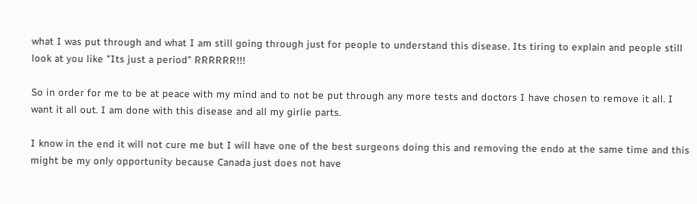what I was put through and what I am still going through just for people to understand this disease. Its tiring to explain and people still look at you like "Its just a period" RRRRRR!!!

So in order for me to be at peace with my mind and to not be put through any more tests and doctors I have chosen to remove it all. I want it all out. I am done with this disease and all my girlie parts.

I know in the end it will not cure me but I will have one of the best surgeons doing this and removing the endo at the same time and this might be my only opportunity because Canada just does not have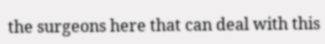the surgeons here that can deal with this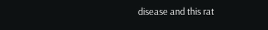disease and this rat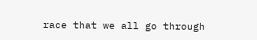race that we all go through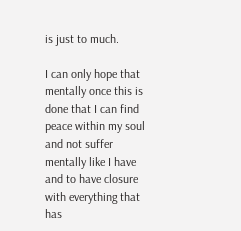is just to much.

I can only hope that mentally once this is done that I can find peace within my soul and not suffer mentally like I have and to have closure with everything that has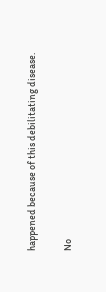happened because of this debilitating disease.

No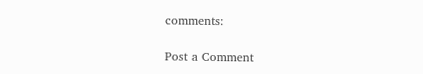comments:

Post a Comment